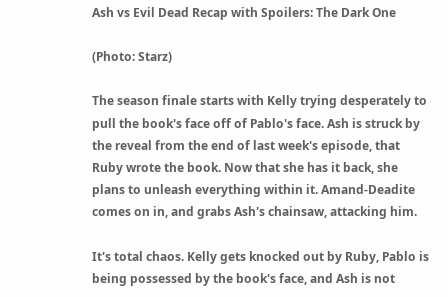Ash vs Evil Dead Recap with Spoilers: The Dark One

(Photo: Starz)

The season finale starts with Kelly trying desperately to pull the book's face off of Pablo's face. Ash is struck by the reveal from the end of last week's episode, that Ruby wrote the book. Now that she has it back, she plans to unleash everything within it. Amand-Deadite comes on in, and grabs Ash's chainsaw, attacking him.

It's total chaos. Kelly gets knocked out by Ruby, Pablo is being possessed by the book's face, and Ash is not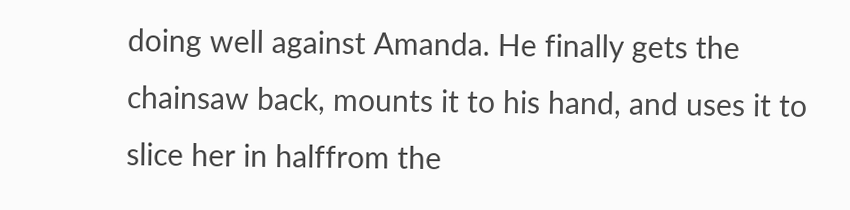doing well against Amanda. He finally gets the chainsaw back, mounts it to his hand, and uses it to slice her in halffrom the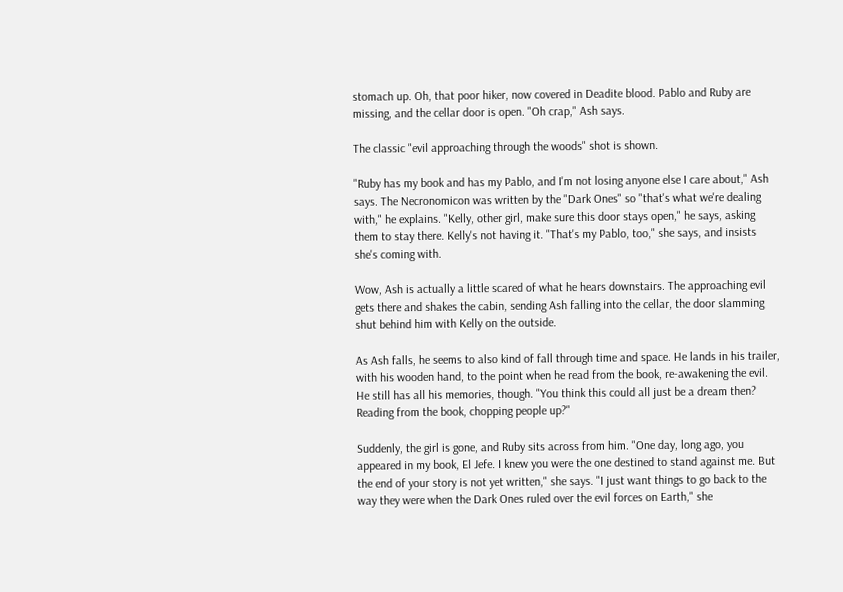stomach up. Oh, that poor hiker, now covered in Deadite blood. Pablo and Ruby are missing, and the cellar door is open. "Oh crap," Ash says.

The classic "evil approaching through the woods" shot is shown.

"Ruby has my book and has my Pablo, and I'm not losing anyone else I care about," Ash says. The Necronomicon was written by the "Dark Ones" so "that's what we're dealing with," he explains. "Kelly, other girl, make sure this door stays open," he says, asking them to stay there. Kelly's not having it. "That's my Pablo, too," she says, and insists she's coming with.

Wow, Ash is actually a little scared of what he hears downstairs. The approaching evil gets there and shakes the cabin, sending Ash falling into the cellar, the door slamming shut behind him with Kelly on the outside.

As Ash falls, he seems to also kind of fall through time and space. He lands in his trailer, with his wooden hand, to the point when he read from the book, re-awakening the evil. He still has all his memories, though. "You think this could all just be a dream then? Reading from the book, chopping people up?"

Suddenly, the girl is gone, and Ruby sits across from him. "One day, long ago, you appeared in my book, El Jefe. I knew you were the one destined to stand against me. But the end of your story is not yet written," she says. "I just want things to go back to the way they were when the Dark Ones ruled over the evil forces on Earth," she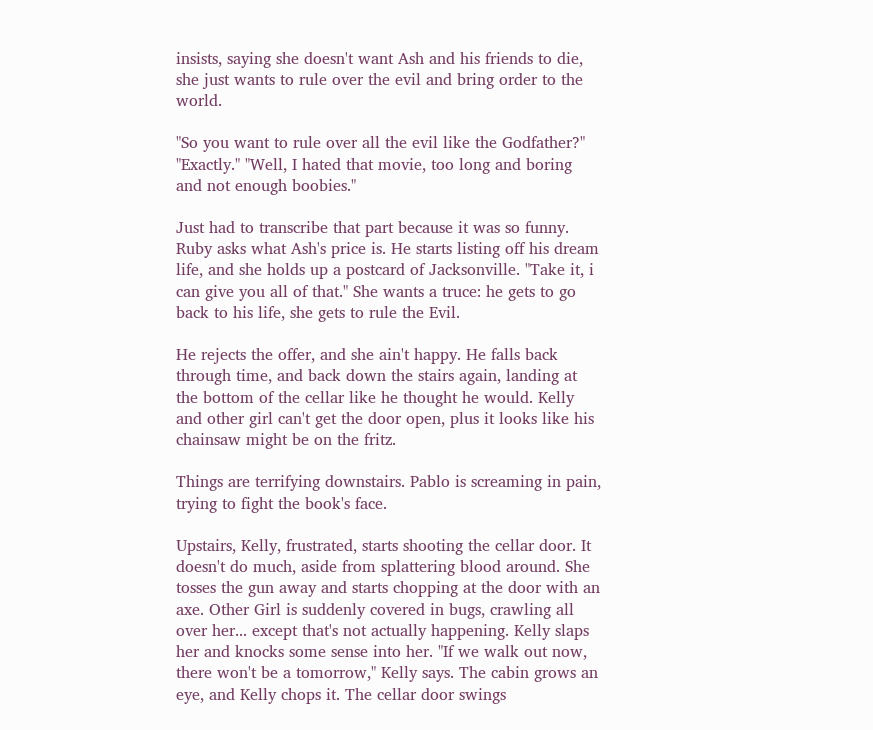insists, saying she doesn't want Ash and his friends to die, she just wants to rule over the evil and bring order to the world.

"So you want to rule over all the evil like the Godfather?" "Exactly." "Well, I hated that movie, too long and boring and not enough boobies."

Just had to transcribe that part because it was so funny. Ruby asks what Ash's price is. He starts listing off his dream life, and she holds up a postcard of Jacksonville. "Take it, i can give you all of that." She wants a truce: he gets to go back to his life, she gets to rule the Evil.

He rejects the offer, and she ain't happy. He falls back through time, and back down the stairs again, landing at the bottom of the cellar like he thought he would. Kelly and other girl can't get the door open, plus it looks like his chainsaw might be on the fritz.

Things are terrifying downstairs. Pablo is screaming in pain, trying to fight the book's face.

Upstairs, Kelly, frustrated, starts shooting the cellar door. It doesn't do much, aside from splattering blood around. She tosses the gun away and starts chopping at the door with an axe. Other Girl is suddenly covered in bugs, crawling all over her... except that's not actually happening. Kelly slaps her and knocks some sense into her. "If we walk out now, there won't be a tomorrow," Kelly says. The cabin grows an eye, and Kelly chops it. The cellar door swings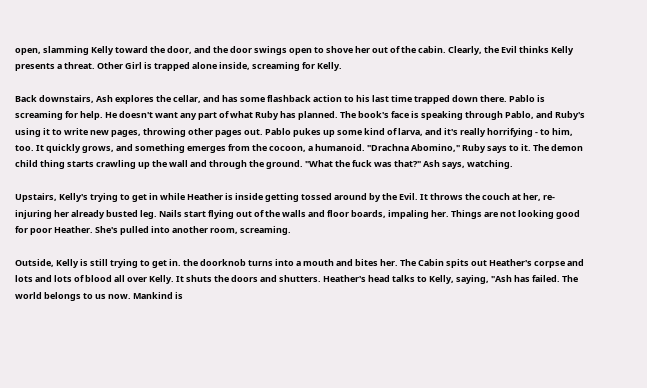open, slamming Kelly toward the door, and the door swings open to shove her out of the cabin. Clearly, the Evil thinks Kelly presents a threat. Other Girl is trapped alone inside, screaming for Kelly.

Back downstairs, Ash explores the cellar, and has some flashback action to his last time trapped down there. Pablo is screaming for help. He doesn't want any part of what Ruby has planned. The book's face is speaking through Pablo, and Ruby's using it to write new pages, throwing other pages out. Pablo pukes up some kind of larva, and it's really horrifying - to him, too. It quickly grows, and something emerges from the cocoon, a humanoid. "Drachna Abomino," Ruby says to it. The demon child thing starts crawling up the wall and through the ground. "What the fuck was that?" Ash says, watching.

Upstairs, Kelly's trying to get in while Heather is inside getting tossed around by the Evil. It throws the couch at her, re-injuring her already busted leg. Nails start flying out of the walls and floor boards, impaling her. Things are not looking good for poor Heather. She's pulled into another room, screaming.

Outside, Kelly is still trying to get in. the doorknob turns into a mouth and bites her. The Cabin spits out Heather's corpse and lots and lots of blood all over Kelly. It shuts the doors and shutters. Heather's head talks to Kelly, saying, "Ash has failed. The world belongs to us now. Mankind is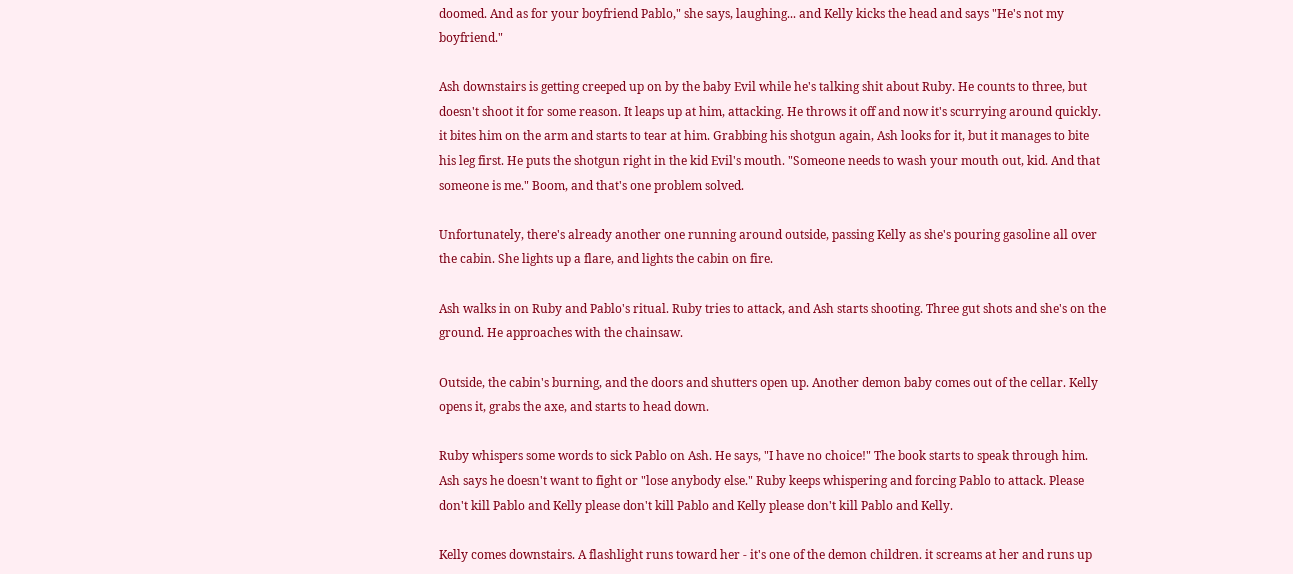doomed. And as for your boyfriend Pablo," she says, laughing... and Kelly kicks the head and says "He's not my boyfriend."

Ash downstairs is getting creeped up on by the baby Evil while he's talking shit about Ruby. He counts to three, but doesn't shoot it for some reason. It leaps up at him, attacking. He throws it off and now it's scurrying around quickly. it bites him on the arm and starts to tear at him. Grabbing his shotgun again, Ash looks for it, but it manages to bite his leg first. He puts the shotgun right in the kid Evil's mouth. "Someone needs to wash your mouth out, kid. And that someone is me." Boom, and that's one problem solved.

Unfortunately, there's already another one running around outside, passing Kelly as she's pouring gasoline all over the cabin. She lights up a flare, and lights the cabin on fire.

Ash walks in on Ruby and Pablo's ritual. Ruby tries to attack, and Ash starts shooting. Three gut shots and she's on the ground. He approaches with the chainsaw.

Outside, the cabin's burning, and the doors and shutters open up. Another demon baby comes out of the cellar. Kelly opens it, grabs the axe, and starts to head down.

Ruby whispers some words to sick Pablo on Ash. He says, "I have no choice!" The book starts to speak through him. Ash says he doesn't want to fight or "lose anybody else." Ruby keeps whispering and forcing Pablo to attack. Please don't kill Pablo and Kelly please don't kill Pablo and Kelly please don't kill Pablo and Kelly.

Kelly comes downstairs. A flashlight runs toward her - it's one of the demon children. it screams at her and runs up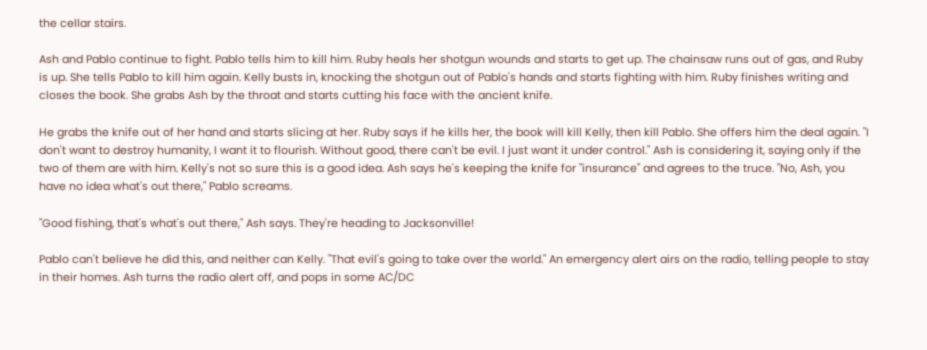the cellar stairs.

Ash and Pablo continue to fight. Pablo tells him to kill him. Ruby heals her shotgun wounds and starts to get up. The chainsaw runs out of gas, and Ruby is up. She tells Pablo to kill him again. Kelly busts in, knocking the shotgun out of Pablo's hands and starts fighting with him. Ruby finishes writing and closes the book. She grabs Ash by the throat and starts cutting his face with the ancient knife.

He grabs the knife out of her hand and starts slicing at her. Ruby says if he kills her, the book will kill Kelly, then kill Pablo. She offers him the deal again. "I don't want to destroy humanity, I want it to flourish. Without good, there can't be evil. I just want it under control." Ash is considering it, saying only if the two of them are with him. Kelly's not so sure this is a good idea. Ash says he's keeping the knife for "insurance" and agrees to the truce. "No, Ash, you have no idea what's out there," Pablo screams.

"Good fishing, that's what's out there," Ash says. They're heading to Jacksonville!

Pablo can't believe he did this, and neither can Kelly. "That evil's going to take over the world." An emergency alert airs on the radio, telling people to stay in their homes. Ash turns the radio alert off, and pops in some AC/DC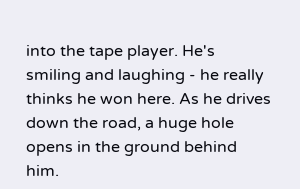into the tape player. He's smiling and laughing - he really thinks he won here. As he drives down the road, a huge hole opens in the ground behind him.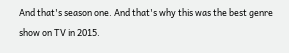And that's season one. And that's why this was the best genre show on TV in 2015.